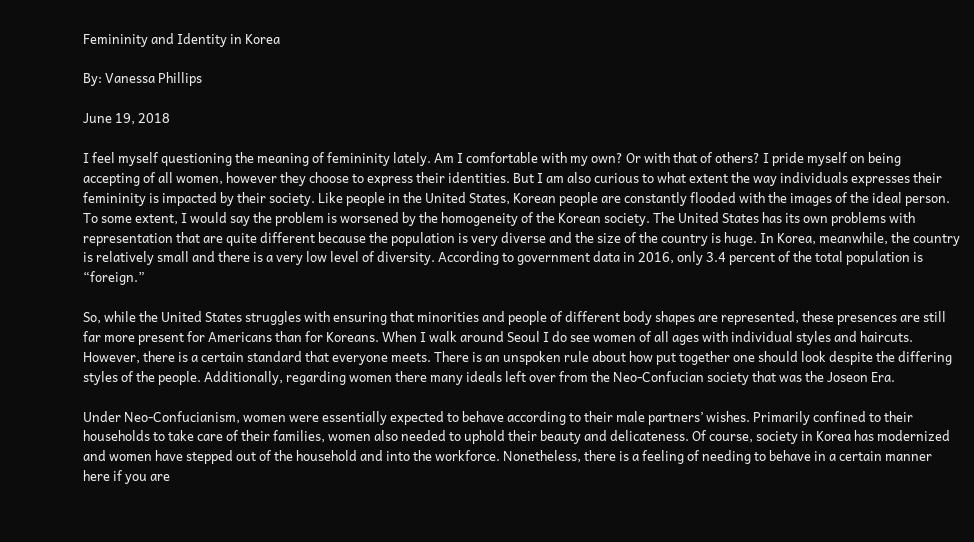Femininity and Identity in Korea

By: Vanessa Phillips

June 19, 2018

I feel myself questioning the meaning of femininity lately. Am I comfortable with my own? Or with that of others? I pride myself on being accepting of all women, however they choose to express their identities. But I am also curious to what extent the way individuals expresses their femininity is impacted by their society. Like people in the United States, Korean people are constantly flooded with the images of the ideal person. To some extent, I would say the problem is worsened by the homogeneity of the Korean society. The United States has its own problems with representation that are quite different because the population is very diverse and the size of the country is huge. In Korea, meanwhile, the country is relatively small and there is a very low level of diversity. According to government data in 2016, only 3.4 percent of the total population is “foreign.”

So, while the United States struggles with ensuring that minorities and people of different body shapes are represented, these presences are still far more present for Americans than for Koreans. When I walk around Seoul I do see women of all ages with individual styles and haircuts. However, there is a certain standard that everyone meets. There is an unspoken rule about how put together one should look despite the differing styles of the people. Additionally, regarding women there many ideals left over from the Neo-Confucian society that was the Joseon Era.

Under Neo-Confucianism, women were essentially expected to behave according to their male partners’ wishes. Primarily confined to their households to take care of their families, women also needed to uphold their beauty and delicateness. Of course, society in Korea has modernized and women have stepped out of the household and into the workforce. Nonetheless, there is a feeling of needing to behave in a certain manner here if you are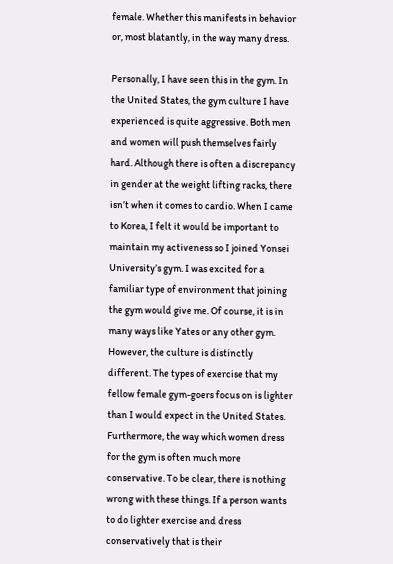female. Whether this manifests in behavior or, most blatantly, in the way many dress.

Personally, I have seen this in the gym. In the United States, the gym culture I have experienced is quite aggressive. Both men and women will push themselves fairly hard. Although there is often a discrepancy in gender at the weight lifting racks, there isn’t when it comes to cardio. When I came to Korea, I felt it would be important to maintain my activeness so I joined Yonsei University’s gym. I was excited for a familiar type of environment that joining the gym would give me. Of course, it is in many ways like Yates or any other gym. However, the culture is distinctly different. The types of exercise that my fellow female gym-goers focus on is lighter than I would expect in the United States. Furthermore, the way which women dress for the gym is often much more conservative. To be clear, there is nothing wrong with these things. If a person wants to do lighter exercise and dress conservatively that is their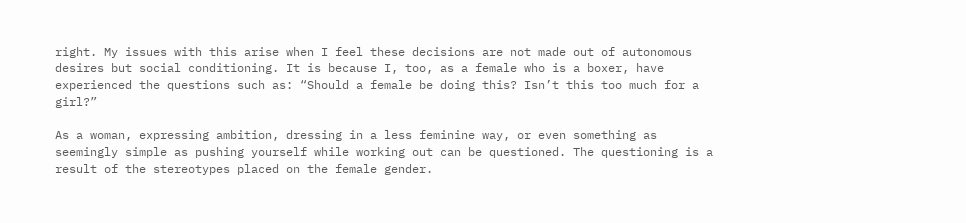right. My issues with this arise when I feel these decisions are not made out of autonomous desires but social conditioning. It is because I, too, as a female who is a boxer, have experienced the questions such as: “Should a female be doing this? Isn’t this too much for a girl?”

As a woman, expressing ambition, dressing in a less feminine way, or even something as seemingly simple as pushing yourself while working out can be questioned. The questioning is a result of the stereotypes placed on the female gender.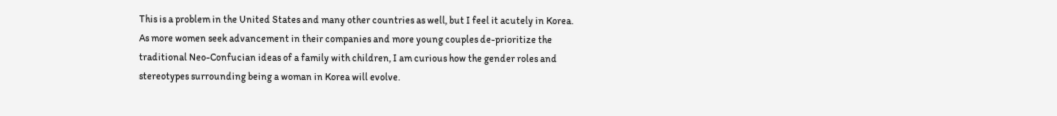This is a problem in the United States and many other countries as well, but I feel it acutely in Korea. As more women seek advancement in their companies and more young couples de-prioritize the traditional Neo-Confucian ideas of a family with children, I am curious how the gender roles and stereotypes surrounding being a woman in Korea will evolve.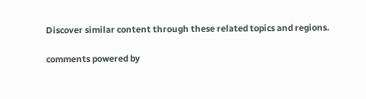Discover similar content through these related topics and regions.

comments powered by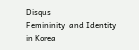Disqus
Femininity  and Identity in Korea